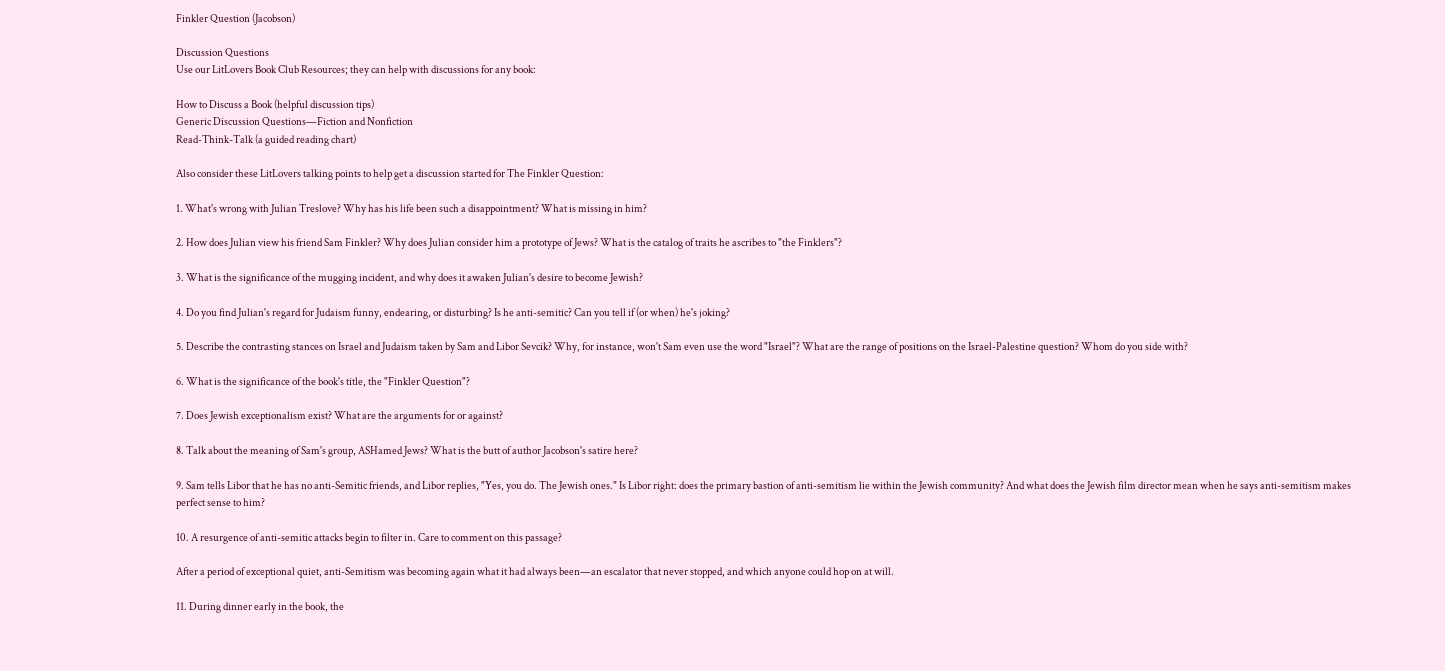Finkler Question (Jacobson)

Discussion Questions
Use our LitLovers Book Club Resources; they can help with discussions for any book:

How to Discuss a Book (helpful discussion tips)
Generic Discussion Questions—Fiction and Nonfiction
Read-Think-Talk (a guided reading chart)

Also consider these LitLovers talking points to help get a discussion started for The Finkler Question:

1. What's wrong with Julian Treslove? Why has his life been such a disappointment? What is missing in him?

2. How does Julian view his friend Sam Finkler? Why does Julian consider him a prototype of Jews? What is the catalog of traits he ascribes to "the Finklers"?

3. What is the significance of the mugging incident, and why does it awaken Julian's desire to become Jewish?

4. Do you find Julian's regard for Judaism funny, endearing, or disturbing? Is he anti-semitic? Can you tell if (or when) he's joking?

5. Describe the contrasting stances on Israel and Judaism taken by Sam and Libor Sevcik? Why, for instance, won't Sam even use the word "Israel"? What are the range of positions on the Israel-Palestine question? Whom do you side with?

6. What is the significance of the book's title, the "Finkler Question"?

7. Does Jewish exceptionalism exist? What are the arguments for or against?

8. Talk about the meaning of Sam's group, ASHamed Jews? What is the butt of author Jacobson's satire here?

9. Sam tells Libor that he has no anti-Semitic friends, and Libor replies, "Yes, you do. The Jewish ones." Is Libor right: does the primary bastion of anti-semitism lie within the Jewish community? And what does the Jewish film director mean when he says anti-semitism makes perfect sense to him?

10. A resurgence of anti-semitic attacks begin to filter in. Care to comment on this passage?

After a period of exceptional quiet, anti-Semitism was becoming again what it had always been—an escalator that never stopped, and which anyone could hop on at will.

11. During dinner early in the book, the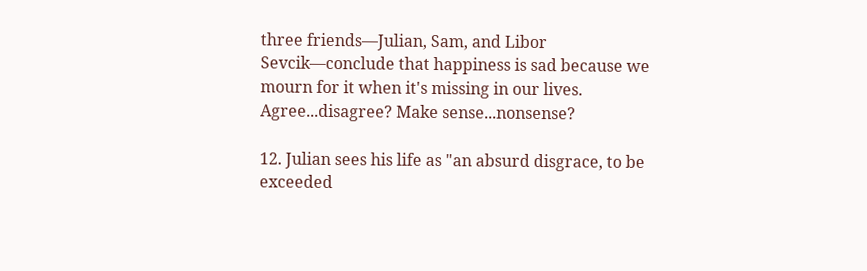three friends—Julian, Sam, and Libor Sevcik—conclude that happiness is sad because we mourn for it when it's missing in our lives. Agree...disagree? Make sense...nonsense?

12. Julian sees his life as "an absurd disgrace, to be exceeded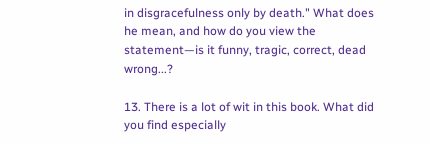in disgracefulness only by death." What does he mean, and how do you view the statement—is it funny, tragic, correct, dead wrong...?

13. There is a lot of wit in this book. What did you find especially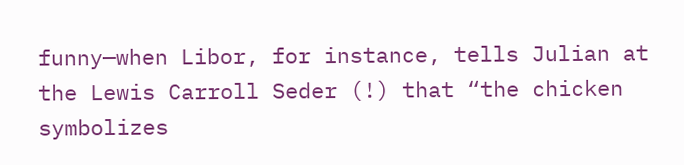funny—when Libor, for instance, tells Julian at the Lewis Carroll Seder (!) that “the chicken symbolizes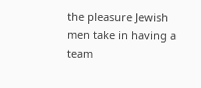the pleasure Jewish men take in having a team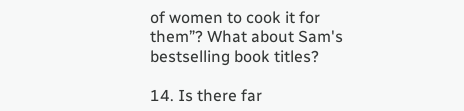of women to cook it for them”? What about Sam's bestselling book titles?

14. Is there far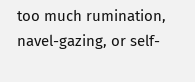too much rumination, navel-gazing, or self-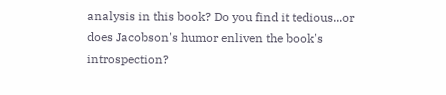analysis in this book? Do you find it tedious...or does Jacobson's humor enliven the book's introspection?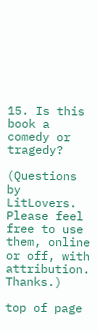15. Is this book a comedy or tragedy?

(Questions by LitLovers. Please feel free to use them, online or off, with attribution. Thanks.)

top of page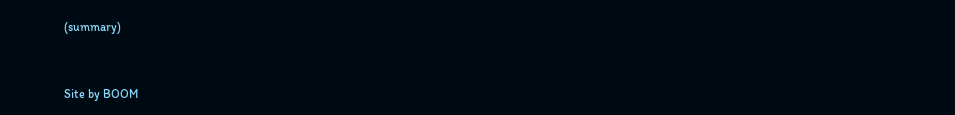(summary)


Site by BOOM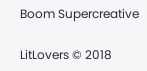Boom Supercreative

LitLovers © 2018